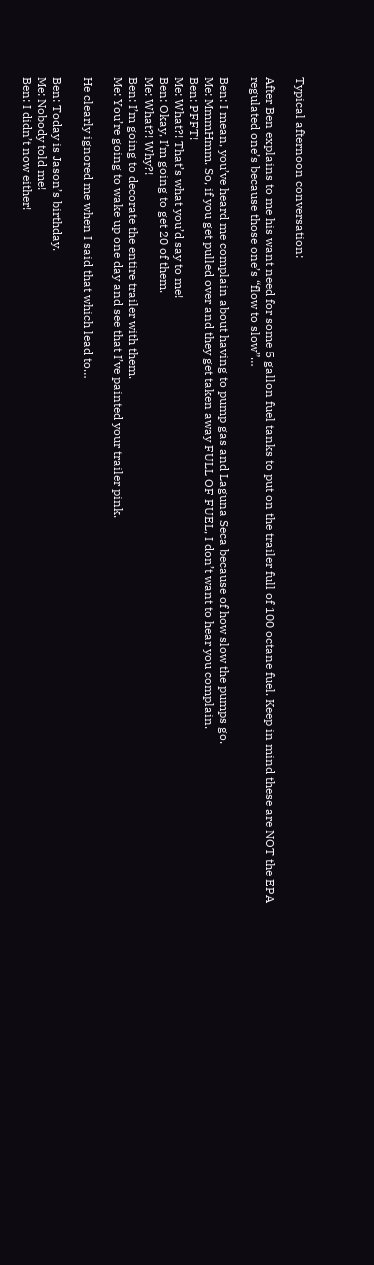Typical afternoon conversation:

After Ben explains to me his want need for some 5 gallon fuel tanks to put on the trailer full of 100 octane fuel. Keep in mind these are NOT the EPA regulated one’s because those one’s “flow to slow”…

Ben: I mean, you’ve heard me complain about having to pump gas and Laguna Seca because of how slow the pumps go.
Me: MmmHmm. So, if you get pulled over and they get taken away FULL OF FUEL, I don’t want to hear you complain.
Ben: PFFT!
Me: What?! That’s what you’d say to me!
Ben: Okay, I’m going to get 20 of them.
Me: What?! Why?!
Ben: I’m going to decorate the entire trailer with them.
Me: You’re going to wake up one day and see that I’ve painted your trailer pink.

He clearly ignored me when I said that which lead to…

Ben: Today is Jason’s birthday.
Me: Nobody told me!
Ben: I didn’t now either!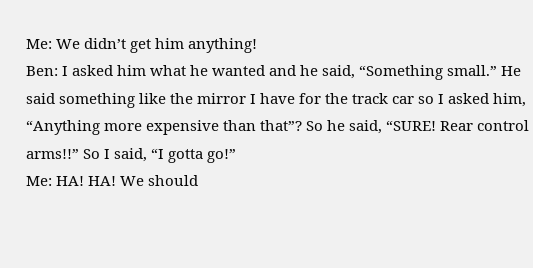Me: We didn’t get him anything!
Ben: I asked him what he wanted and he said, “Something small.” He said something like the mirror I have for the track car so I asked him, “Anything more expensive than that”? So he said, “SURE! Rear control arms!!” So I said, “I gotta go!”
Me: HA! HA! We should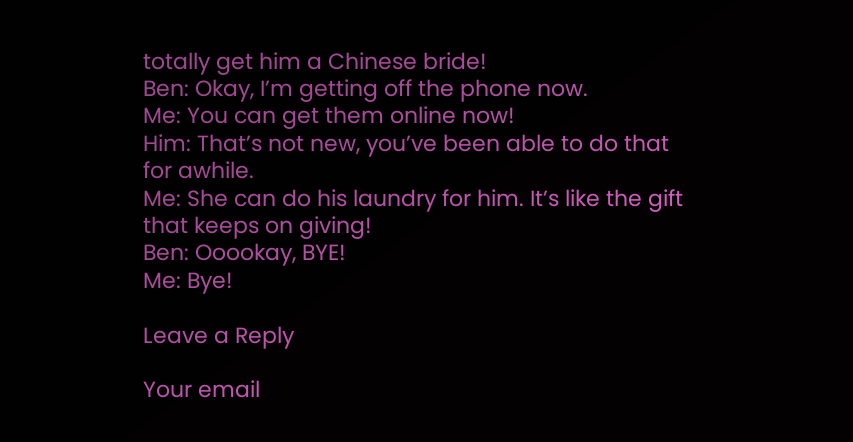totally get him a Chinese bride!
Ben: Okay, I’m getting off the phone now.
Me: You can get them online now!
Him: That’s not new, you’ve been able to do that for awhile.
Me: She can do his laundry for him. It’s like the gift that keeps on giving!
Ben: Ooookay, BYE!
Me: Bye!

Leave a Reply

Your email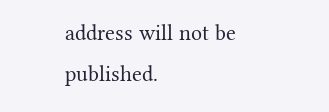address will not be published.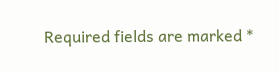Required fields are marked *